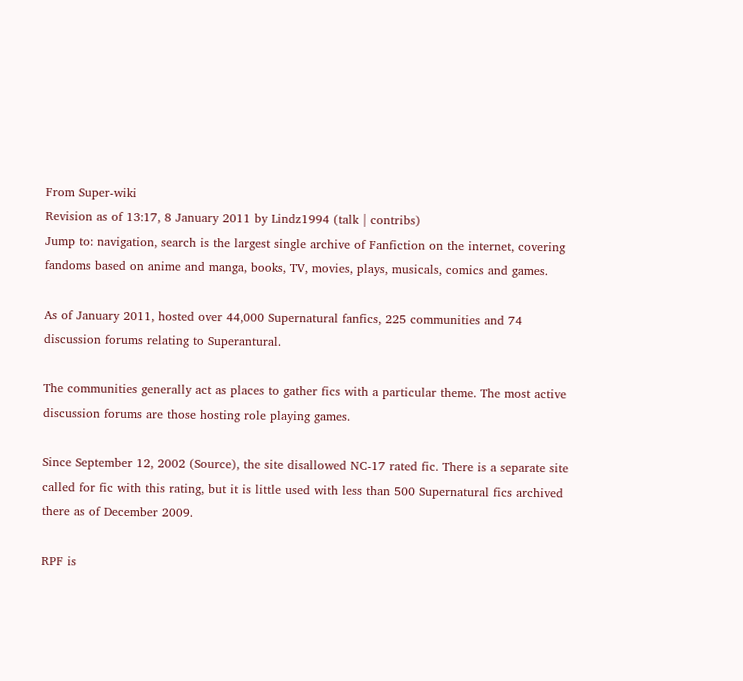From Super-wiki
Revision as of 13:17, 8 January 2011 by Lindz1994 (talk | contribs)
Jump to: navigation, search is the largest single archive of Fanfiction on the internet, covering fandoms based on anime and manga, books, TV, movies, plays, musicals, comics and games.

As of January 2011, hosted over 44,000 Supernatural fanfics, 225 communities and 74 discussion forums relating to Superantural.

The communities generally act as places to gather fics with a particular theme. The most active discussion forums are those hosting role playing games.

Since September 12, 2002 (Source), the site disallowed NC-17 rated fic. There is a separate site called for fic with this rating, but it is little used with less than 500 Supernatural fics archived there as of December 2009.

RPF is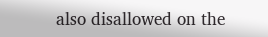also disallowed on the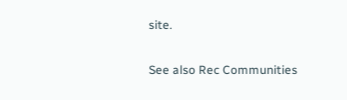site.

See also Rec Communities